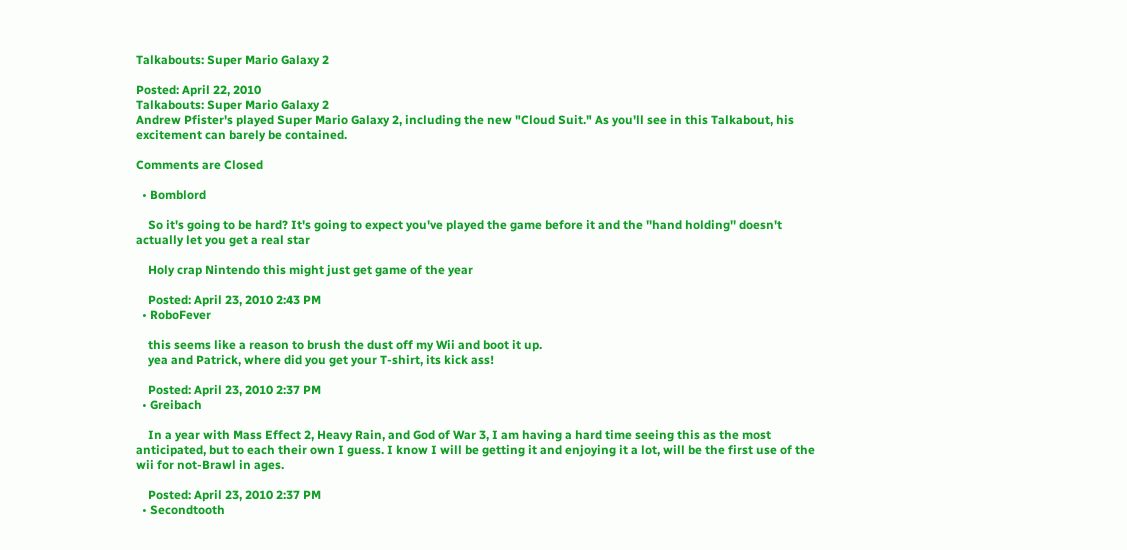Talkabouts: Super Mario Galaxy 2

Posted: April 22, 2010
Talkabouts: Super Mario Galaxy 2
Andrew Pfister's played Super Mario Galaxy 2, including the new "Cloud Suit." As you'll see in this Talkabout, his excitement can barely be contained.

Comments are Closed

  • Bomblord

    So it's going to be hard? It's going to expect you've played the game before it and the ''hand holding'' doesn't actually let you get a real star

    Holy crap Nintendo this might just get game of the year

    Posted: April 23, 2010 2:43 PM
  • RoboFever

    this seems like a reason to brush the dust off my Wii and boot it up.
    yea and Patrick, where did you get your T-shirt, its kick ass!

    Posted: April 23, 2010 2:37 PM
  • Greibach

    In a year with Mass Effect 2, Heavy Rain, and God of War 3, I am having a hard time seeing this as the most anticipated, but to each their own I guess. I know I will be getting it and enjoying it a lot, will be the first use of the wii for not-Brawl in ages.

    Posted: April 23, 2010 2:37 PM
  • Secondtooth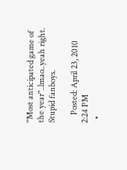"Most anticipated game of the year"..lmao..yeah right. Stupid fanboys.

    Posted: April 23, 2010 2:24 PM
  •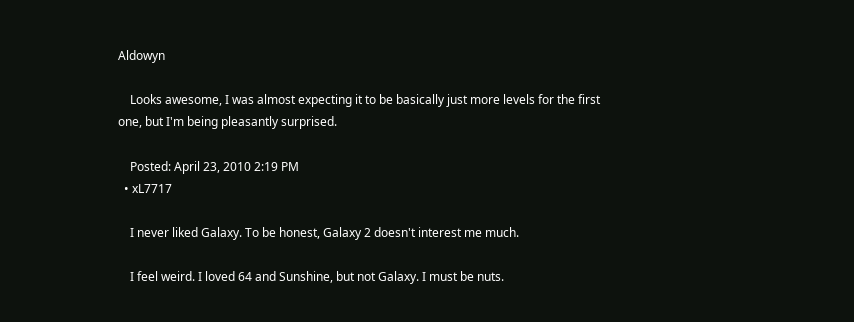Aldowyn

    Looks awesome, I was almost expecting it to be basically just more levels for the first one, but I'm being pleasantly surprised.

    Posted: April 23, 2010 2:19 PM
  • xL7717

    I never liked Galaxy. To be honest, Galaxy 2 doesn't interest me much.

    I feel weird. I loved 64 and Sunshine, but not Galaxy. I must be nuts.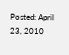Posted: April 23, 2010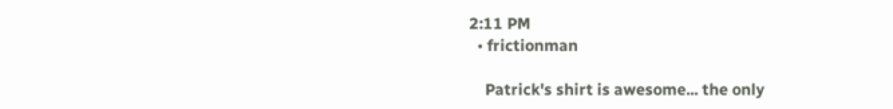2:11 PM
  • frictionman

    Patrick's shirt is awesome... the only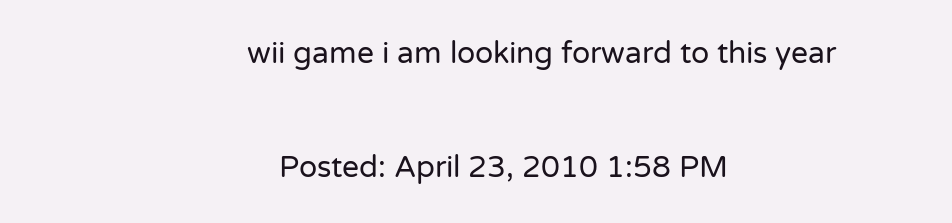wii game i am looking forward to this year

    Posted: April 23, 2010 1:58 PM